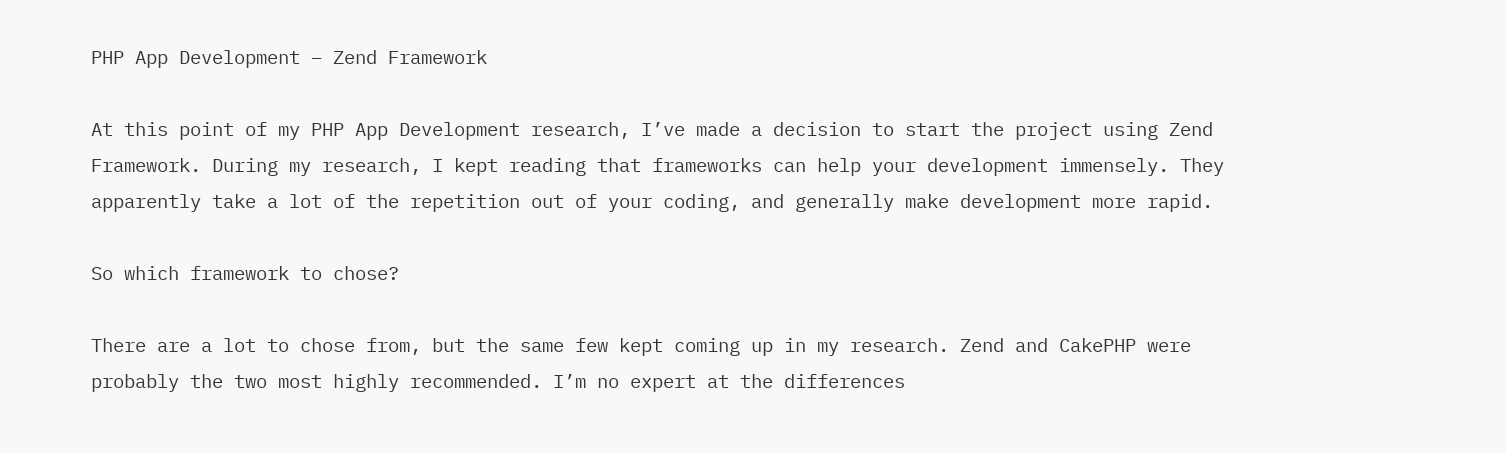PHP App Development – Zend Framework

At this point of my PHP App Development research, I’ve made a decision to start the project using Zend Framework. During my research, I kept reading that frameworks can help your development immensely. They apparently take a lot of the repetition out of your coding, and generally make development more rapid.

So which framework to chose?

There are a lot to chose from, but the same few kept coming up in my research. Zend and CakePHP were probably the two most highly recommended. I’m no expert at the differences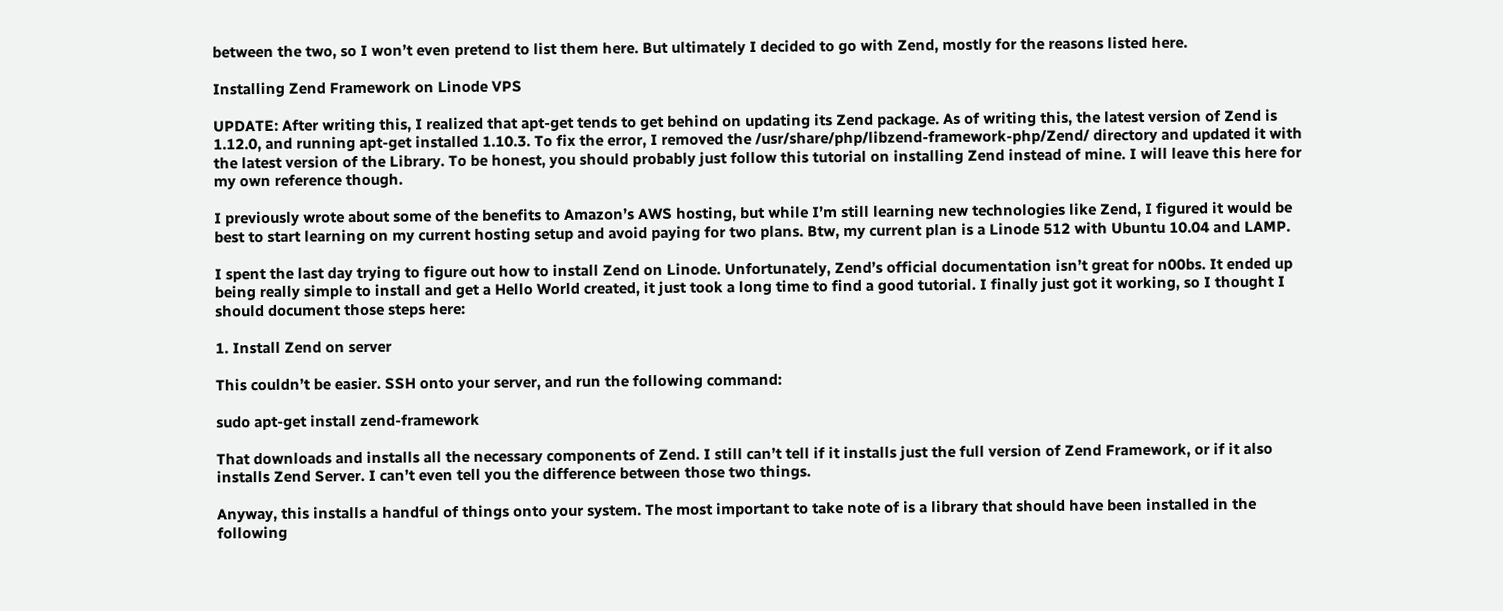between the two, so I won’t even pretend to list them here. But ultimately I decided to go with Zend, mostly for the reasons listed here.

Installing Zend Framework on Linode VPS

UPDATE: After writing this, I realized that apt-get tends to get behind on updating its Zend package. As of writing this, the latest version of Zend is 1.12.0, and running apt-get installed 1.10.3. To fix the error, I removed the /usr/share/php/libzend-framework-php/Zend/ directory and updated it with the latest version of the Library. To be honest, you should probably just follow this tutorial on installing Zend instead of mine. I will leave this here for my own reference though.

I previously wrote about some of the benefits to Amazon’s AWS hosting, but while I’m still learning new technologies like Zend, I figured it would be best to start learning on my current hosting setup and avoid paying for two plans. Btw, my current plan is a Linode 512 with Ubuntu 10.04 and LAMP.

I spent the last day trying to figure out how to install Zend on Linode. Unfortunately, Zend’s official documentation isn’t great for n00bs. It ended up being really simple to install and get a Hello World created, it just took a long time to find a good tutorial. I finally just got it working, so I thought I should document those steps here:

1. Install Zend on server

This couldn’t be easier. SSH onto your server, and run the following command:

sudo apt-get install zend-framework

That downloads and installs all the necessary components of Zend. I still can’t tell if it installs just the full version of Zend Framework, or if it also installs Zend Server. I can’t even tell you the difference between those two things.

Anyway, this installs a handful of things onto your system. The most important to take note of is a library that should have been installed in the following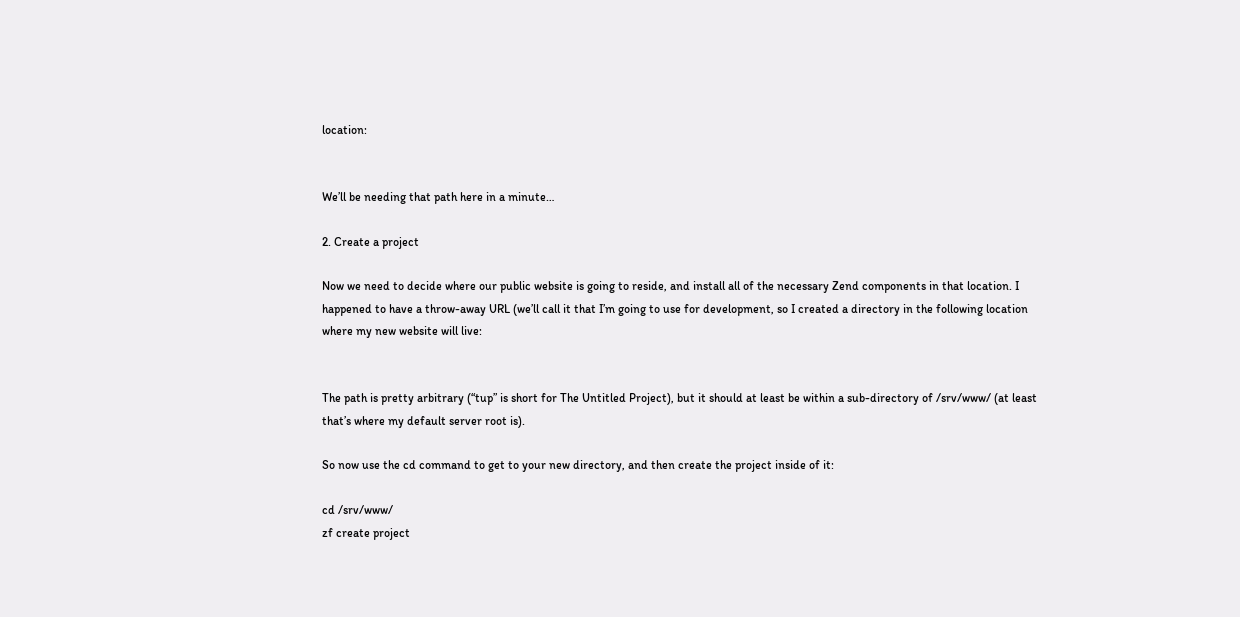location:


We’ll be needing that path here in a minute…

2. Create a project

Now we need to decide where our public website is going to reside, and install all of the necessary Zend components in that location. I happened to have a throw-away URL (we’ll call it that I’m going to use for development, so I created a directory in the following location where my new website will live:


The path is pretty arbitrary (“tup” is short for The Untitled Project), but it should at least be within a sub-directory of /srv/www/ (at least that’s where my default server root is).

So now use the cd command to get to your new directory, and then create the project inside of it:

cd /srv/www/
zf create project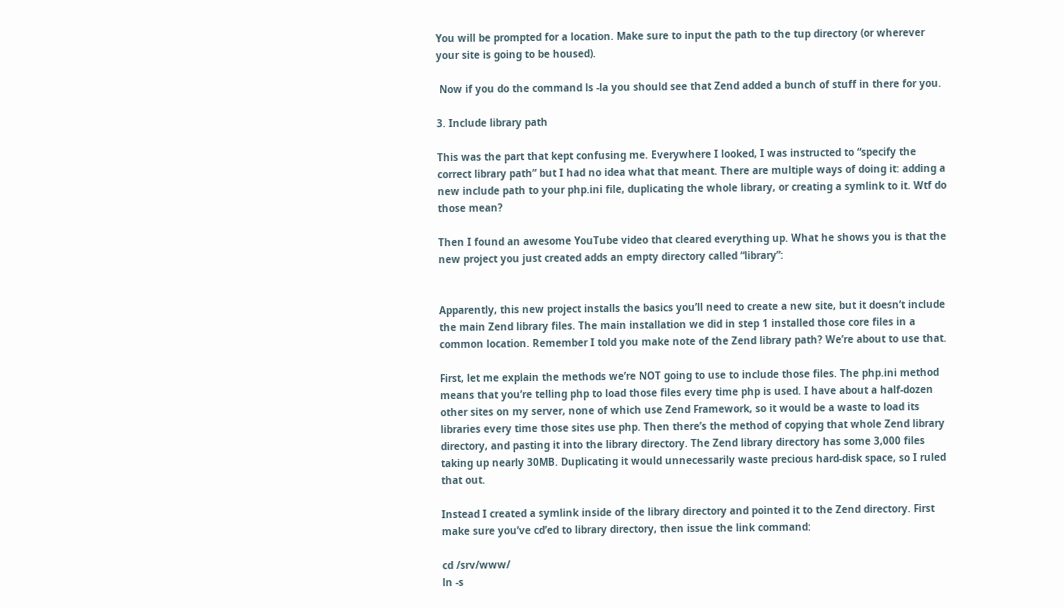You will be prompted for a location. Make sure to input the path to the tup directory (or wherever your site is going to be housed).

 Now if you do the command ls -la you should see that Zend added a bunch of stuff in there for you.

3. Include library path

This was the part that kept confusing me. Everywhere I looked, I was instructed to “specify the correct library path” but I had no idea what that meant. There are multiple ways of doing it: adding a new include path to your php.ini file, duplicating the whole library, or creating a symlink to it. Wtf do those mean?

Then I found an awesome YouTube video that cleared everything up. What he shows you is that the new project you just created adds an empty directory called “library”:


Apparently, this new project installs the basics you’ll need to create a new site, but it doesn’t include the main Zend library files. The main installation we did in step 1 installed those core files in a common location. Remember I told you make note of the Zend library path? We’re about to use that.

First, let me explain the methods we’re NOT going to use to include those files. The php.ini method means that you’re telling php to load those files every time php is used. I have about a half-dozen other sites on my server, none of which use Zend Framework, so it would be a waste to load its libraries every time those sites use php. Then there’s the method of copying that whole Zend library directory, and pasting it into the library directory. The Zend library directory has some 3,000 files taking up nearly 30MB. Duplicating it would unnecessarily waste precious hard-disk space, so I ruled that out.

Instead I created a symlink inside of the library directory and pointed it to the Zend directory. First make sure you’ve cd’ed to library directory, then issue the link command:

cd /srv/www/
ln -s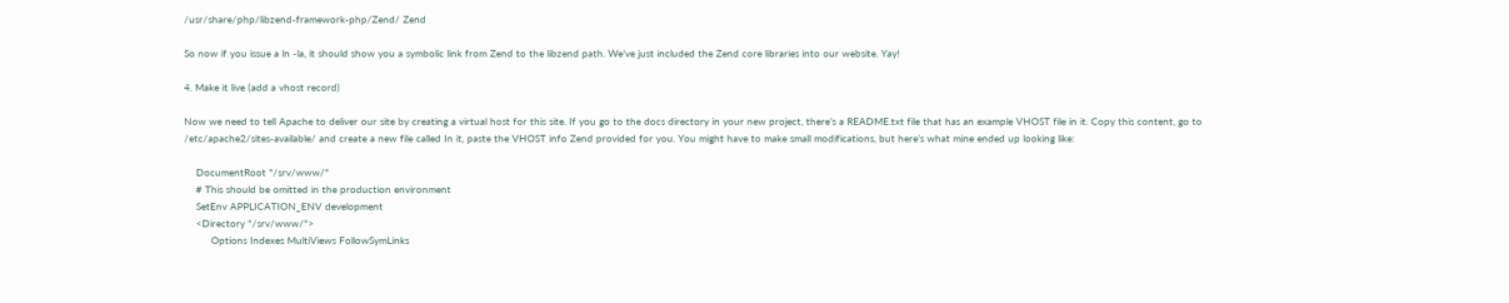/usr/share/php/libzend-framework-php/Zend/ Zend

So now if you issue a ln -la, it should show you a symbolic link from Zend to the libzend path. We’ve just included the Zend core libraries into our website. Yay!

4. Make it live (add a vhost record)

Now we need to tell Apache to deliver our site by creating a virtual host for this site. If you go to the docs directory in your new project, there’s a README.txt file that has an example VHOST file in it. Copy this content, go to /etc/apache2/sites-available/ and create a new file called In it, paste the VHOST info Zend provided for you. You might have to make small modifications, but here’s what mine ended up looking like:

    DocumentRoot "/srv/www/"
    # This should be omitted in the production environment
    SetEnv APPLICATION_ENV development
    <Directory "/srv/www/">
         Options Indexes MultiViews FollowSymLinks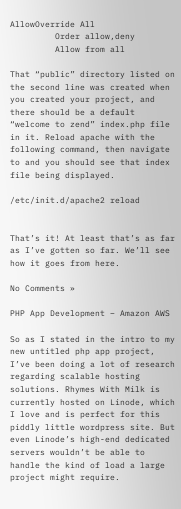AllowOverride All
         Order allow,deny
         Allow from all

That “public” directory listed on the second line was created when you created your project, and there should be a default “welcome to zend” index.php file in it. Reload apache with the following command, then navigate to and you should see that index file being displayed.

/etc/init.d/apache2 reload


That’s it! At least that’s as far as I’ve gotten so far. We’ll see how it goes from here.

No Comments »

PHP App Development – Amazon AWS

So as I stated in the intro to my new untitled php app project, I’ve been doing a lot of research regarding scalable hosting solutions. Rhymes With Milk is currently hosted on Linode, which I love and is perfect for this piddly little wordpress site. But even Linode’s high-end dedicated servers wouldn’t be able to handle the kind of load a large project might require.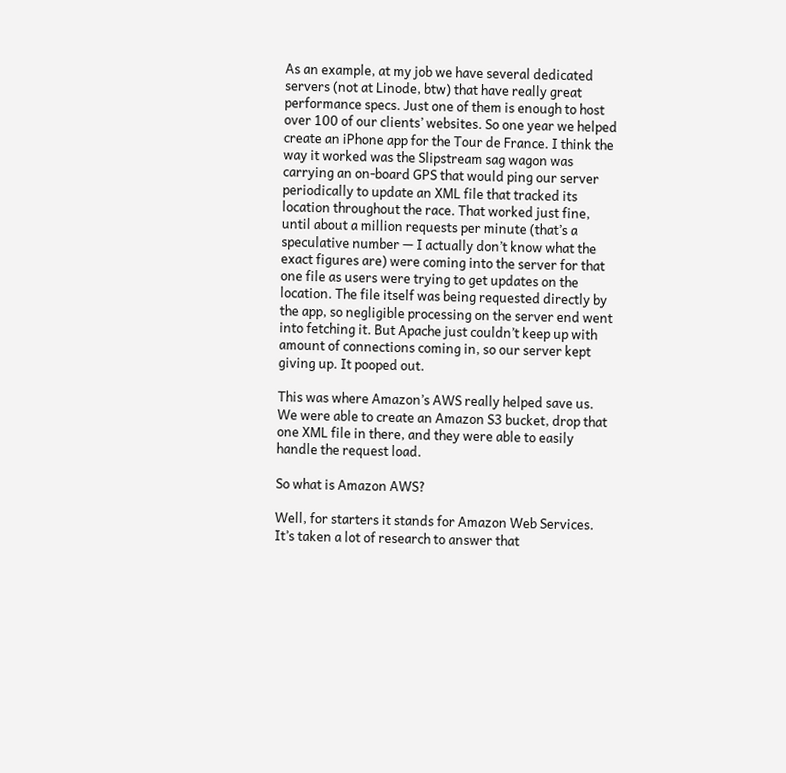As an example, at my job we have several dedicated servers (not at Linode, btw) that have really great performance specs. Just one of them is enough to host over 100 of our clients’ websites. So one year we helped create an iPhone app for the Tour de France. I think the way it worked was the Slipstream sag wagon was carrying an on-board GPS that would ping our server periodically to update an XML file that tracked its location throughout the race. That worked just fine, until about a million requests per minute (that’s a speculative number — I actually don’t know what the exact figures are) were coming into the server for that one file as users were trying to get updates on the location. The file itself was being requested directly by the app, so negligible processing on the server end went into fetching it. But Apache just couldn’t keep up with amount of connections coming in, so our server kept giving up. It pooped out.

This was where Amazon’s AWS really helped save us. We were able to create an Amazon S3 bucket, drop that one XML file in there, and they were able to easily handle the request load.

So what is Amazon AWS?

Well, for starters it stands for Amazon Web Services. It’s taken a lot of research to answer that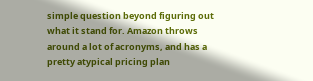simple question beyond figuring out what it stand for. Amazon throws around a lot of acronyms, and has a pretty atypical pricing plan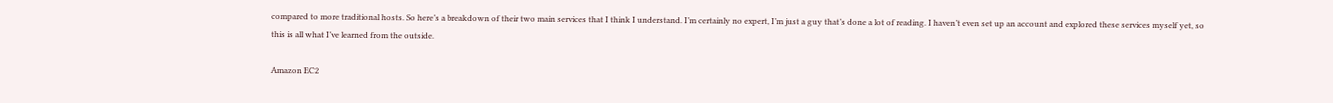compared to more traditional hosts. So here’s a breakdown of their two main services that I think I understand. I’m certainly no expert, I’m just a guy that’s done a lot of reading. I haven’t even set up an account and explored these services myself yet, so this is all what I’ve learned from the outside.

Amazon EC2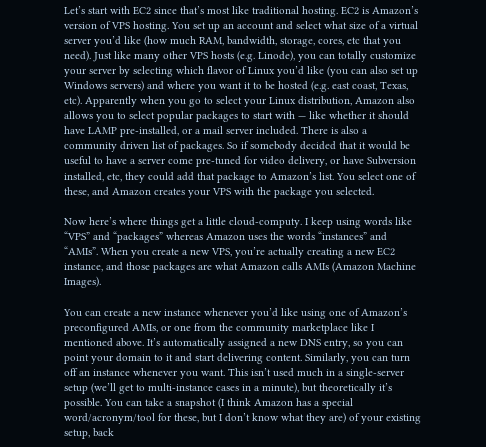Let’s start with EC2 since that’s most like traditional hosting. EC2 is Amazon’s version of VPS hosting. You set up an account and select what size of a virtual server you’d like (how much RAM, bandwidth, storage, cores, etc that you need). Just like many other VPS hosts (e.g. Linode), you can totally customize your server by selecting which flavor of Linux you’d like (you can also set up Windows servers) and where you want it to be hosted (e.g. east coast, Texas, etc). Apparently when you go to select your Linux distribution, Amazon also allows you to select popular packages to start with — like whether it should have LAMP pre-installed, or a mail server included. There is also a community driven list of packages. So if somebody decided that it would be useful to have a server come pre-tuned for video delivery, or have Subversion installed, etc, they could add that package to Amazon’s list. You select one of these, and Amazon creates your VPS with the package you selected.

Now here’s where things get a little cloud-computy. I keep using words like “VPS” and “packages” whereas Amazon uses the words “instances” and “AMIs”. When you create a new VPS, you’re actually creating a new EC2 instance, and those packages are what Amazon calls AMIs (Amazon Machine Images).

You can create a new instance whenever you’d like using one of Amazon’s preconfigured AMIs, or one from the community marketplace like I mentioned above. It’s automatically assigned a new DNS entry, so you can point your domain to it and start delivering content. Similarly, you can turn off an instance whenever you want. This isn’t used much in a single-server setup (we’ll get to multi-instance cases in a minute), but theoretically it’s possible. You can take a snapshot (I think Amazon has a special word/acronym/tool for these, but I don’t know what they are) of your existing setup, back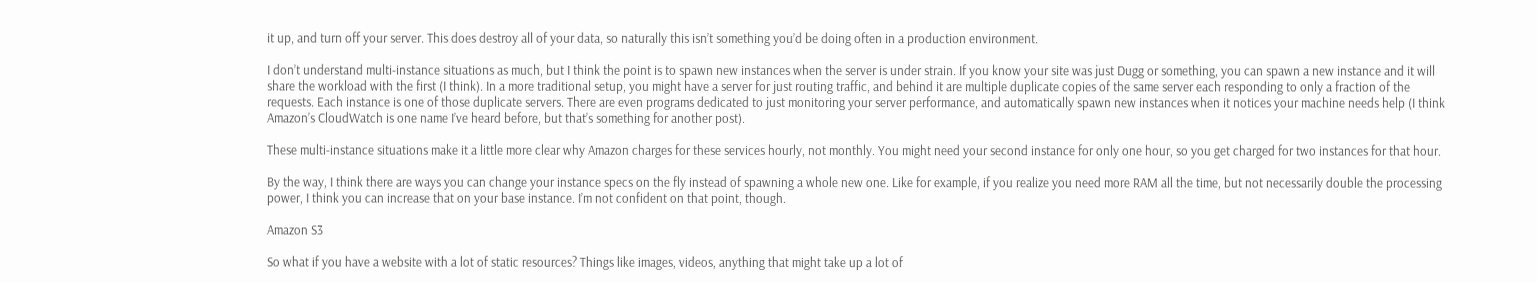it up, and turn off your server. This does destroy all of your data, so naturally this isn’t something you’d be doing often in a production environment.

I don’t understand multi-instance situations as much, but I think the point is to spawn new instances when the server is under strain. If you know your site was just Dugg or something, you can spawn a new instance and it will share the workload with the first (I think). In a more traditional setup, you might have a server for just routing traffic, and behind it are multiple duplicate copies of the same server each responding to only a fraction of the requests. Each instance is one of those duplicate servers. There are even programs dedicated to just monitoring your server performance, and automatically spawn new instances when it notices your machine needs help (I think Amazon’s CloudWatch is one name I’ve heard before, but that’s something for another post).

These multi-instance situations make it a little more clear why Amazon charges for these services hourly, not monthly. You might need your second instance for only one hour, so you get charged for two instances for that hour.

By the way, I think there are ways you can change your instance specs on the fly instead of spawning a whole new one. Like for example, if you realize you need more RAM all the time, but not necessarily double the processing power, I think you can increase that on your base instance. I’m not confident on that point, though.

Amazon S3

So what if you have a website with a lot of static resources? Things like images, videos, anything that might take up a lot of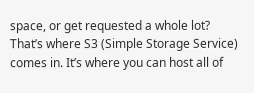space, or get requested a whole lot? That’s where S3 (Simple Storage Service) comes in. It’s where you can host all of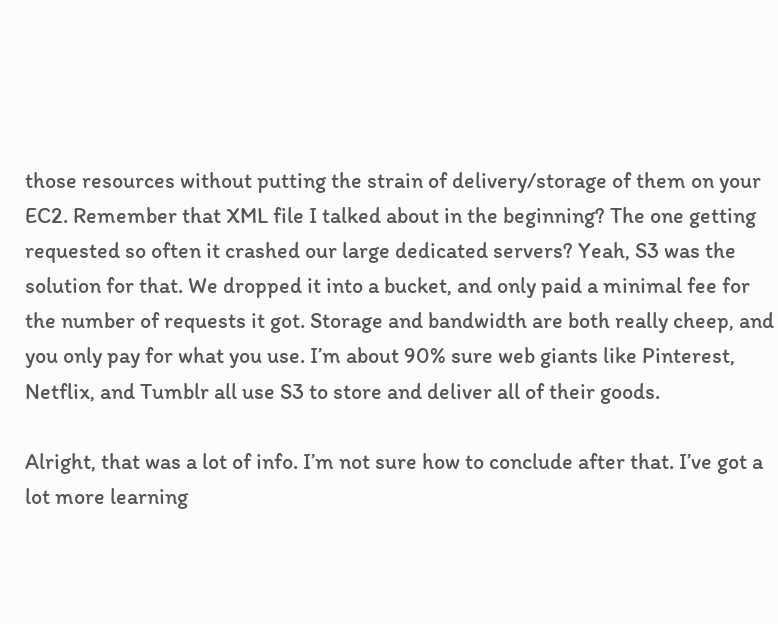those resources without putting the strain of delivery/storage of them on your EC2. Remember that XML file I talked about in the beginning? The one getting requested so often it crashed our large dedicated servers? Yeah, S3 was the solution for that. We dropped it into a bucket, and only paid a minimal fee for the number of requests it got. Storage and bandwidth are both really cheep, and you only pay for what you use. I’m about 90% sure web giants like Pinterest, Netflix, and Tumblr all use S3 to store and deliver all of their goods.

Alright, that was a lot of info. I’m not sure how to conclude after that. I’ve got a lot more learning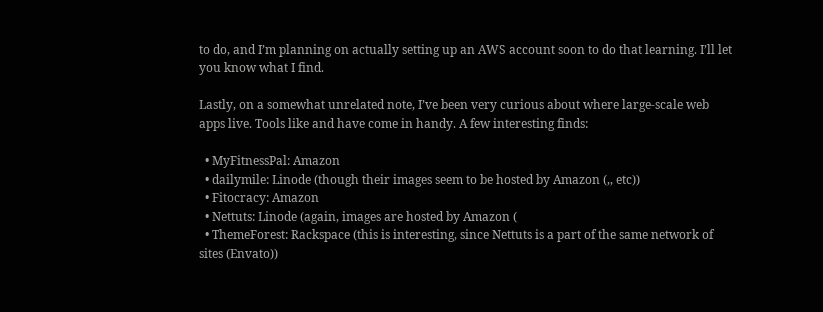to do, and I’m planning on actually setting up an AWS account soon to do that learning. I’ll let you know what I find.

Lastly, on a somewhat unrelated note, I’ve been very curious about where large-scale web apps live. Tools like and have come in handy. A few interesting finds:

  • MyFitnessPal: Amazon
  • dailymile: Linode (though their images seem to be hosted by Amazon (,, etc))
  • Fitocracy: Amazon
  • Nettuts: Linode (again, images are hosted by Amazon (
  • ThemeForest: Rackspace (this is interesting, since Nettuts is a part of the same network of sites (Envato))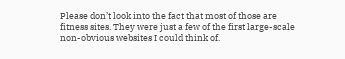Please don’t look into the fact that most of those are fitness sites. They were just a few of the first large-scale non-obvious websites I could think of.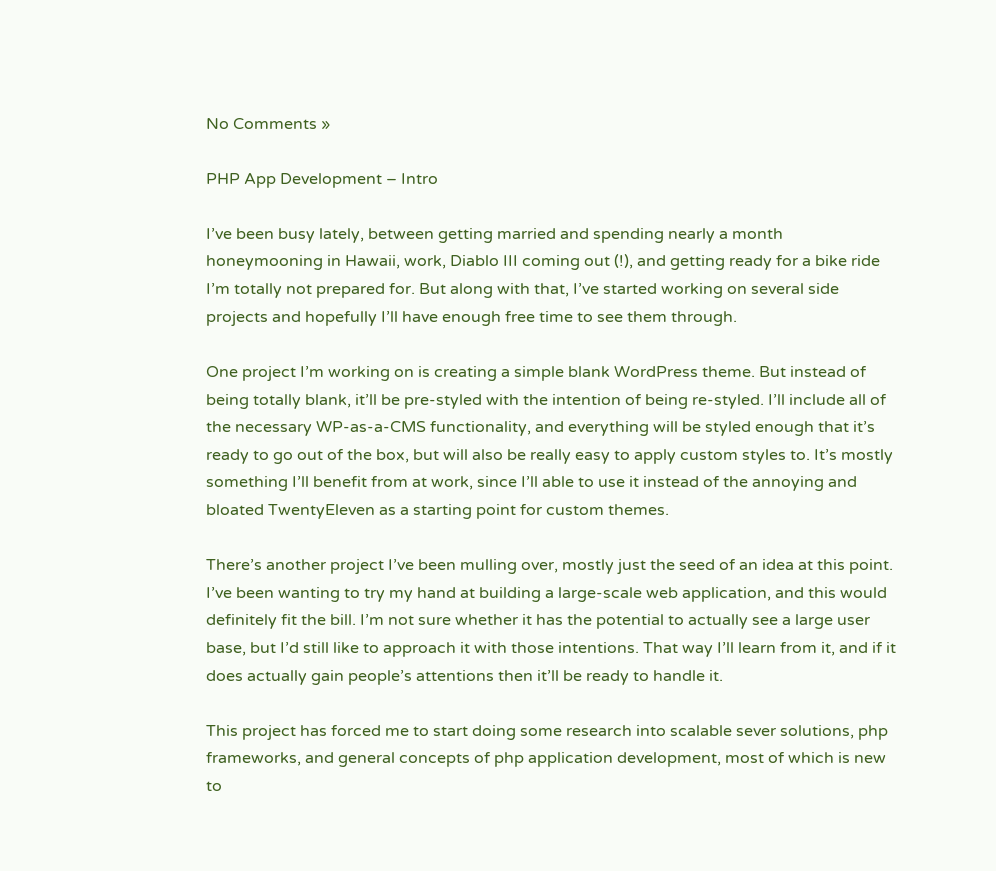No Comments »

PHP App Development – Intro

I’ve been busy lately, between getting married and spending nearly a month honeymooning in Hawaii, work, Diablo III coming out (!), and getting ready for a bike ride I’m totally not prepared for. But along with that, I’ve started working on several side projects and hopefully I’ll have enough free time to see them through.

One project I’m working on is creating a simple blank WordPress theme. But instead of being totally blank, it’ll be pre-styled with the intention of being re-styled. I’ll include all of the necessary WP-as-a-CMS functionality, and everything will be styled enough that it’s ready to go out of the box, but will also be really easy to apply custom styles to. It’s mostly something I’ll benefit from at work, since I’ll able to use it instead of the annoying and bloated TwentyEleven as a starting point for custom themes.

There’s another project I’ve been mulling over, mostly just the seed of an idea at this point. I’ve been wanting to try my hand at building a large-scale web application, and this would definitely fit the bill. I’m not sure whether it has the potential to actually see a large user base, but I’d still like to approach it with those intentions. That way I’ll learn from it, and if it does actually gain people’s attentions then it’ll be ready to handle it.

This project has forced me to start doing some research into scalable sever solutions, php frameworks, and general concepts of php application development, most of which is new to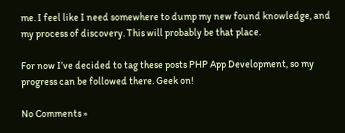me. I feel like I need somewhere to dump my new found knowledge, and my process of discovery. This will probably be that place.

For now I’ve decided to tag these posts PHP App Development, so my progress can be followed there. Geek on!

No Comments »